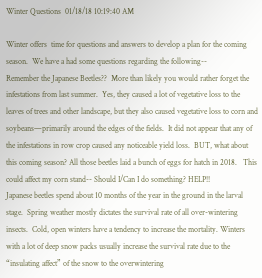Winter Questions  01/18/18 10:19:40 AM

Winter offers  time for questions and answers to develop a plan for the coming season.  We have a had some questions regarding the following--
Remember the Japanese Beetles??  More than likely you would rather forget the infestations from last summer.  Yes, they caused a lot of vegetative loss to the leaves of trees and other landscape, but they also caused vegetative loss to corn and soybeans—primarily around the edges of the fields.  It did not appear that any of the infestations in row crop caused any noticeable yield loss.  BUT, what about this coming season? All those beetles laid a bunch of eggs for hatch in 2018.   This could affect my corn stand-- Should I/Can I do something? HELP!!
Japanese beetles spend about 10 months of the year in the ground in the larval stage.  Spring weather mostly dictates the survival rate of all over-wintering insects.  Cold, open winters have a tendency to increase the mortality. Winters with a lot of deep snow packs usually increase the survival rate due to the “insulating affect” of the snow to the overwintering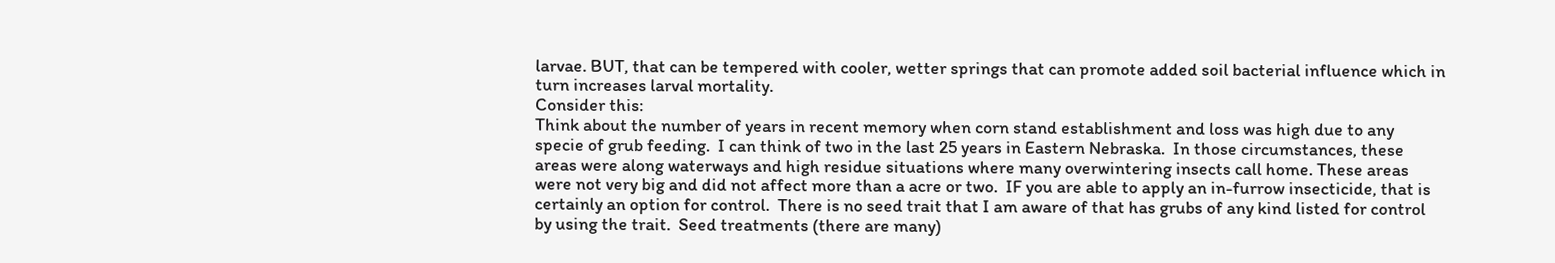larvae. BUT, that can be tempered with cooler, wetter springs that can promote added soil bacterial influence which in turn increases larval mortality.
Consider this:
Think about the number of years in recent memory when corn stand establishment and loss was high due to any specie of grub feeding.  I can think of two in the last 25 years in Eastern Nebraska.  In those circumstances, these areas were along waterways and high residue situations where many overwintering insects call home. These areas were not very big and did not affect more than a acre or two.  IF you are able to apply an in-furrow insecticide, that is certainly an option for control.  There is no seed trait that I am aware of that has grubs of any kind listed for control by using the trait.  Seed treatments (there are many)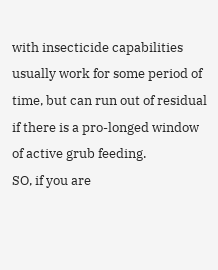with insecticide capabilities usually work for some period of time, but can run out of residual if there is a pro-longed window of active grub feeding.
SO, if you are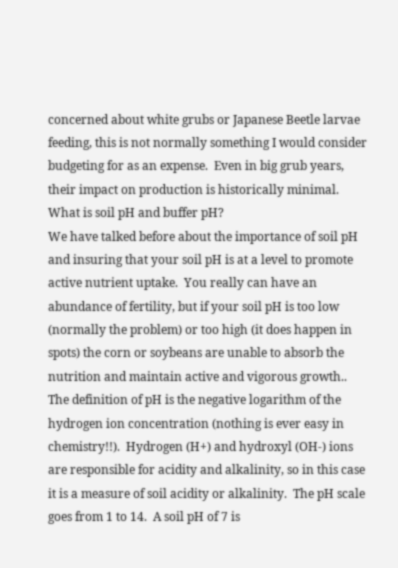concerned about white grubs or Japanese Beetle larvae feeding, this is not normally something I would consider budgeting for as an expense.  Even in big grub years, their impact on production is historically minimal.
What is soil pH and buffer pH?
We have talked before about the importance of soil pH and insuring that your soil pH is at a level to promote active nutrient uptake.  You really can have an abundance of fertility, but if your soil pH is too low (normally the problem) or too high (it does happen in spots) the corn or soybeans are unable to absorb the nutrition and maintain active and vigorous growth..  The definition of pH is the negative logarithm of the hydrogen ion concentration (nothing is ever easy in chemistry!!).  Hydrogen (H+) and hydroxyl (OH-) ions are responsible for acidity and alkalinity, so in this case it is a measure of soil acidity or alkalinity.  The pH scale goes from 1 to 14.  A soil pH of 7 is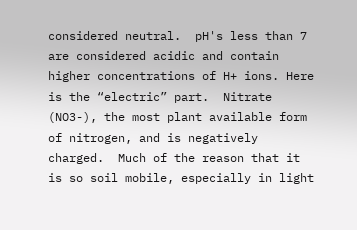considered neutral.  pH's less than 7 are considered acidic and contain higher concentrations of H+ ions. Here is the “electric” part.  Nitrate (NO3-), the most plant available form of nitrogen, and is negatively charged.  Much of the reason that it is so soil mobile, especially in light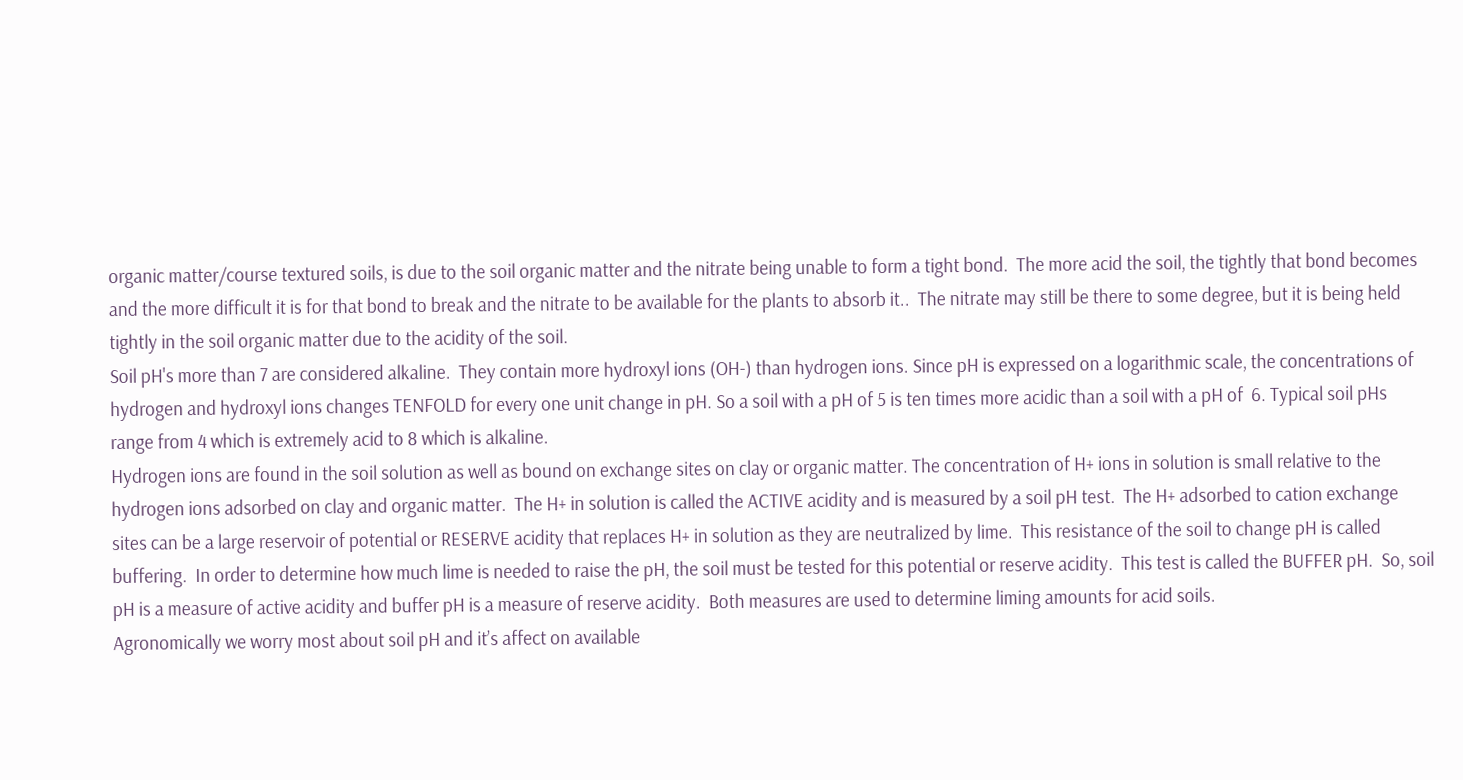organic matter/course textured soils, is due to the soil organic matter and the nitrate being unable to form a tight bond.  The more acid the soil, the tightly that bond becomes and the more difficult it is for that bond to break and the nitrate to be available for the plants to absorb it..  The nitrate may still be there to some degree, but it is being held tightly in the soil organic matter due to the acidity of the soil.
Soil pH's more than 7 are considered alkaline.  They contain more hydroxyl ions (OH-) than hydrogen ions. Since pH is expressed on a logarithmic scale, the concentrations of hydrogen and hydroxyl ions changes TENFOLD for every one unit change in pH. So a soil with a pH of 5 is ten times more acidic than a soil with a pH of  6. Typical soil pHs range from 4 which is extremely acid to 8 which is alkaline.
Hydrogen ions are found in the soil solution as well as bound on exchange sites on clay or organic matter. The concentration of H+ ions in solution is small relative to the hydrogen ions adsorbed on clay and organic matter.  The H+ in solution is called the ACTIVE acidity and is measured by a soil pH test.  The H+ adsorbed to cation exchange sites can be a large reservoir of potential or RESERVE acidity that replaces H+ in solution as they are neutralized by lime.  This resistance of the soil to change pH is called buffering.  In order to determine how much lime is needed to raise the pH, the soil must be tested for this potential or reserve acidity.  This test is called the BUFFER pH.  So, soil pH is a measure of active acidity and buffer pH is a measure of reserve acidity.  Both measures are used to determine liming amounts for acid soils.
Agronomically we worry most about soil pH and it’s affect on available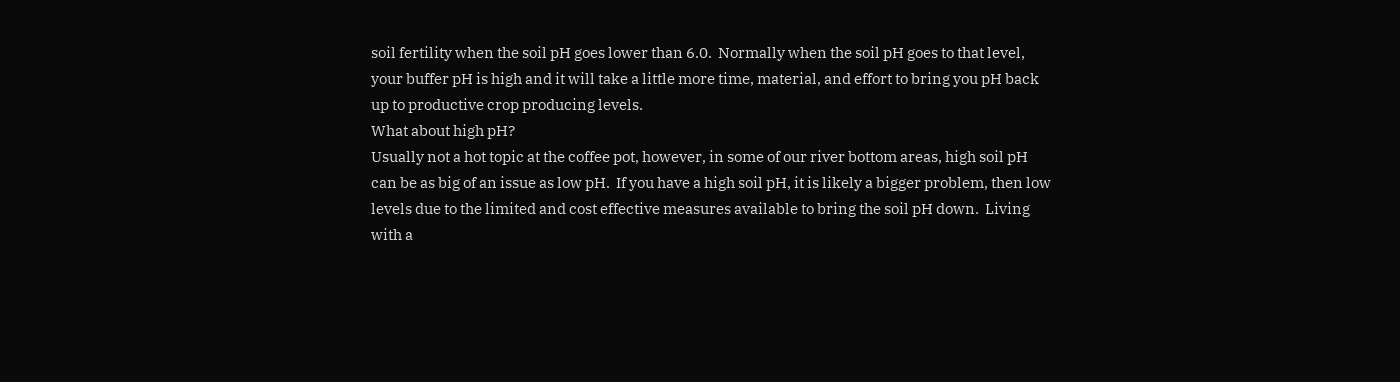soil fertility when the soil pH goes lower than 6.0.  Normally when the soil pH goes to that level, your buffer pH is high and it will take a little more time, material, and effort to bring you pH back up to productive crop producing levels.
What about high pH?
Usually not a hot topic at the coffee pot, however, in some of our river bottom areas, high soil pH can be as big of an issue as low pH.  If you have a high soil pH, it is likely a bigger problem, then low levels due to the limited and cost effective measures available to bring the soil pH down.  Living with a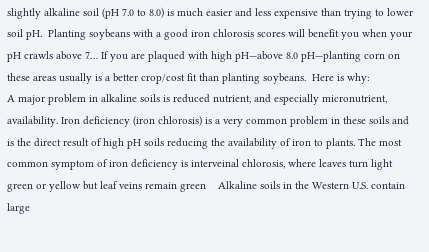slightly alkaline soil (pH 7.0 to 8.0) is much easier and less expensive than trying to lower soil pH.  Planting soybeans with a good iron chlorosis scores will benefit you when your pH crawls above 7… If you are plaqued with high pH—above 8.0 pH—planting corn on these areas usually is a better crop/cost fit than planting soybeans.  Here is why:
A major problem in alkaline soils is reduced nutrient, and especially micronutrient, availability. Iron deficiency (iron chlorosis) is a very common problem in these soils and is the direct result of high pH soils reducing the availability of iron to plants. The most common symptom of iron deficiency is interveinal chlorosis, where leaves turn light green or yellow but leaf veins remain green    Alkaline soils in the Western U.S. contain large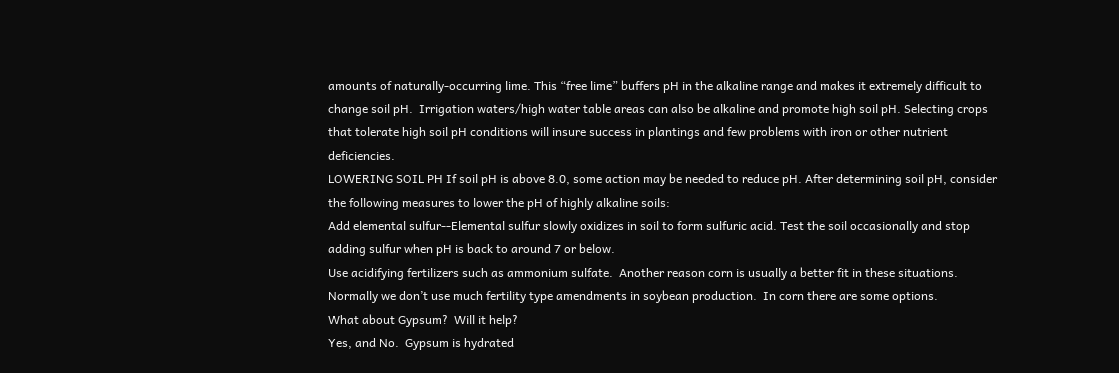amounts of naturally-occurring lime. This “free lime” buffers pH in the alkaline range and makes it extremely difficult to change soil pH.  Irrigation waters/high water table areas can also be alkaline and promote high soil pH. Selecting crops that tolerate high soil pH conditions will insure success in plantings and few problems with iron or other nutrient deficiencies.
LOWERING SOIL PH If soil pH is above 8.0, some action may be needed to reduce pH. After determining soil pH, consider the following measures to lower the pH of highly alkaline soils:
Add elemental sulfur--Elemental sulfur slowly oxidizes in soil to form sulfuric acid. Test the soil occasionally and stop adding sulfur when pH is back to around 7 or below.
Use acidifying fertilizers such as ammonium sulfate.  Another reason corn is usually a better fit in these situations.  Normally we don’t use much fertility type amendments in soybean production.  In corn there are some options.
What about Gypsum?  Will it help?
Yes, and No.  Gypsum is hydrated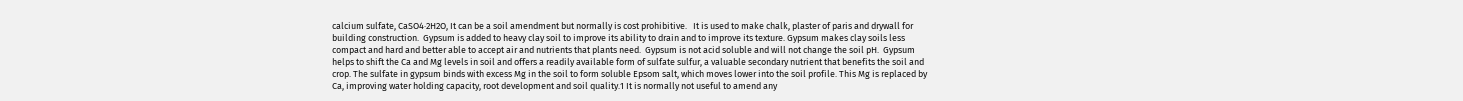calcium sulfate, CaSO4·2H2O, It can be a soil amendment but normally is cost prohibitive.   It is used to make chalk, plaster of paris and drywall for building construction.  Gypsum is added to heavy clay soil to improve its ability to drain and to improve its texture. Gypsum makes clay soils less compact and hard and better able to accept air and nutrients that plants need.  Gypsum is not acid soluble and will not change the soil pH.  Gypsum helps to shift the Ca and Mg levels in soil and offers a readily available form of sulfate sulfur, a valuable secondary nutrient that benefits the soil and crop. The sulfate in gypsum binds with excess Mg in the soil to form soluble Epsom salt, which moves lower into the soil profile. This Mg is replaced by Ca, improving water holding capacity, root development and soil quality.1 It is normally not useful to amend any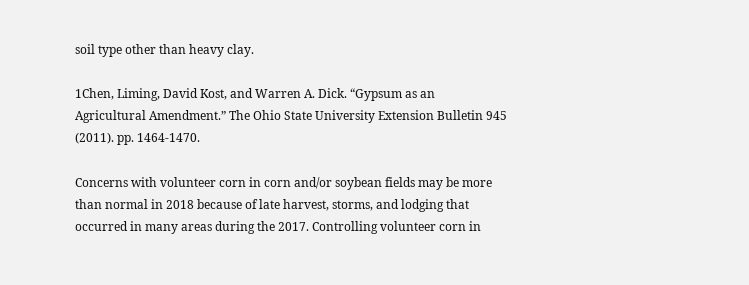soil type other than heavy clay.

1Chen, Liming, David Kost, and Warren A. Dick. “Gypsum as an Agricultural Amendment.” The Ohio State University Extension Bulletin 945 (2011). pp. 1464-1470.

Concerns with volunteer corn in corn and/or soybean fields may be more than normal in 2018 because of late harvest, storms, and lodging that occurred in many areas during the 2017. Controlling volunteer corn in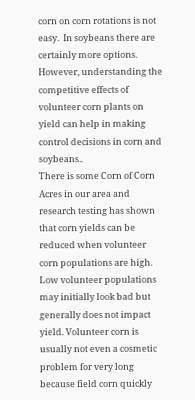corn on corn rotations is not easy.  In soybeans there are certainly more options.  However, understanding the competitive effects of volunteer corn plants on yield can help in making control decisions in corn and soybeans..
There is some Corn of Corn Acres in our area and research testing has shown that corn yields can be reduced when volunteer corn populations are high. Low volunteer populations may initially look bad but generally does not impact yield. Volunteer corn is usually not even a cosmetic problem for very long because field corn quickly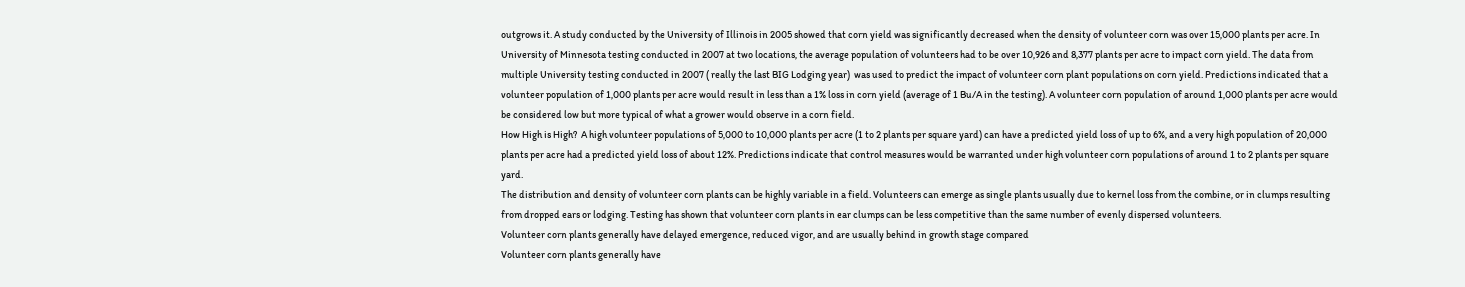outgrows it. A study conducted by the University of Illinois in 2005 showed that corn yield was significantly decreased when the density of volunteer corn was over 15,000 plants per acre. In University of Minnesota testing conducted in 2007 at two locations, the average population of volunteers had to be over 10,926 and 8,377 plants per acre to impact corn yield. The data from multiple University testing conducted in 2007 ( really the last BIG Lodging year)  was used to predict the impact of volunteer corn plant populations on corn yield. Predictions indicated that a volunteer population of 1,000 plants per acre would result in less than a 1% loss in corn yield (average of 1 Bu/A in the testing). A volunteer corn population of around 1,000 plants per acre would be considered low but more typical of what a grower would observe in a corn field.
How High is High?  A high volunteer populations of 5,000 to 10,000 plants per acre (1 to 2 plants per square yard) can have a predicted yield loss of up to 6%, and a very high population of 20,000 plants per acre had a predicted yield loss of about 12%. Predictions indicate that control measures would be warranted under high volunteer corn populations of around 1 to 2 plants per square yard.
The distribution and density of volunteer corn plants can be highly variable in a field. Volunteers can emerge as single plants usually due to kernel loss from the combine, or in clumps resulting from dropped ears or lodging. Testing has shown that volunteer corn plants in ear clumps can be less competitive than the same number of evenly dispersed volunteers.
Volunteer corn plants generally have delayed emergence, reduced vigor, and are usually behind in growth stage compared
Volunteer corn plants generally have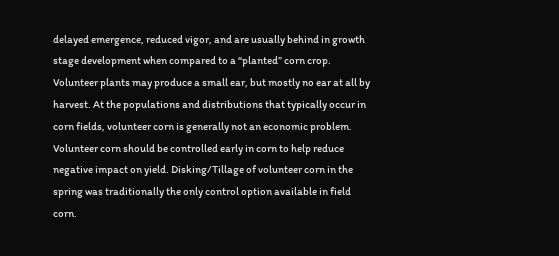delayed emergence, reduced vigor, and are usually behind in growth stage development when compared to a “planted” corn crop. Volunteer plants may produce a small ear, but mostly no ear at all by harvest. At the populations and distributions that typically occur in corn fields, volunteer corn is generally not an economic problem.
Volunteer corn should be controlled early in corn to help reduce negative impact on yield. Disking/Tillage of volunteer corn in the spring was traditionally the only control option available in field corn.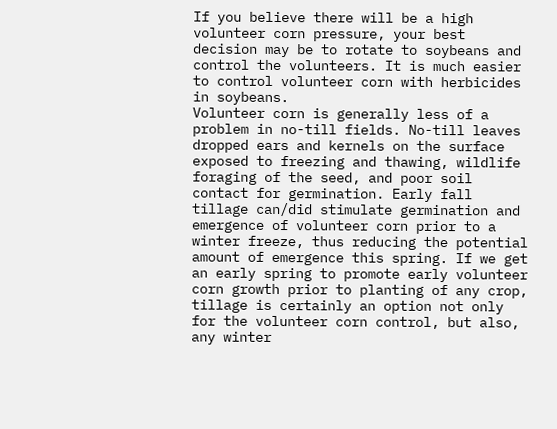If you believe there will be a high volunteer corn pressure, your best decision may be to rotate to soybeans and control the volunteers. It is much easier to control volunteer corn with herbicides in soybeans.
Volunteer corn is generally less of a problem in no-till fields. No-till leaves dropped ears and kernels on the surface exposed to freezing and thawing, wildlife foraging of the seed, and poor soil contact for germination. Early fall tillage can/did stimulate germination and emergence of volunteer corn prior to a winter freeze, thus reducing the potential amount of emergence this spring. If we get an early spring to promote early volunteer corn growth prior to planting of any crop, tillage is certainly an option not only for the volunteer corn control, but also, any winter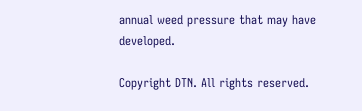annual weed pressure that may have developed.

Copyright DTN. All rights reserved.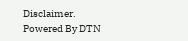Disclaimer.
Powered By DTN